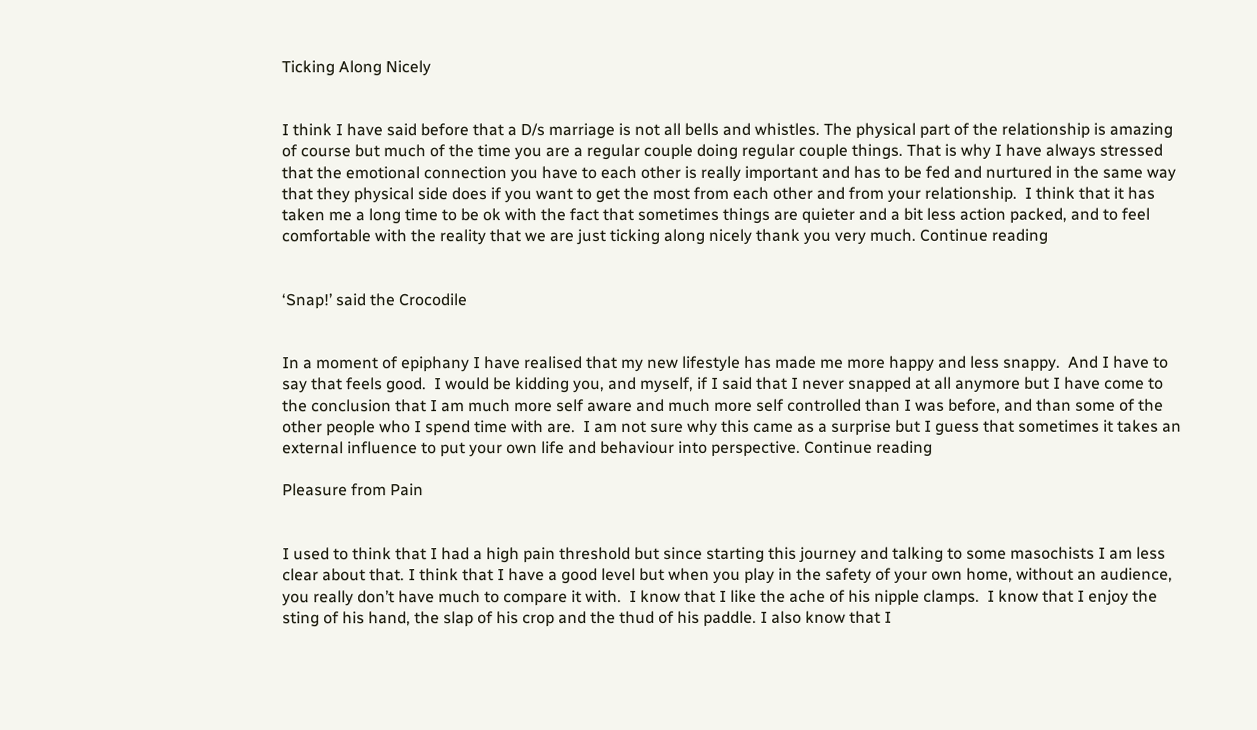Ticking Along Nicely


I think I have said before that a D/s marriage is not all bells and whistles. The physical part of the relationship is amazing of course but much of the time you are a regular couple doing regular couple things. That is why I have always stressed that the emotional connection you have to each other is really important and has to be fed and nurtured in the same way that they physical side does if you want to get the most from each other and from your relationship.  I think that it has taken me a long time to be ok with the fact that sometimes things are quieter and a bit less action packed, and to feel comfortable with the reality that we are just ticking along nicely thank you very much. Continue reading


‘Snap!’ said the Crocodile


In a moment of epiphany I have realised that my new lifestyle has made me more happy and less snappy.  And I have to say that feels good.  I would be kidding you, and myself, if I said that I never snapped at all anymore but I have come to the conclusion that I am much more self aware and much more self controlled than I was before, and than some of the other people who I spend time with are.  I am not sure why this came as a surprise but I guess that sometimes it takes an external influence to put your own life and behaviour into perspective. Continue reading

Pleasure from Pain


I used to think that I had a high pain threshold but since starting this journey and talking to some masochists I am less clear about that. I think that I have a good level but when you play in the safety of your own home, without an audience, you really don’t have much to compare it with.  I know that I like the ache of his nipple clamps.  I know that I enjoy the sting of his hand, the slap of his crop and the thud of his paddle. I also know that I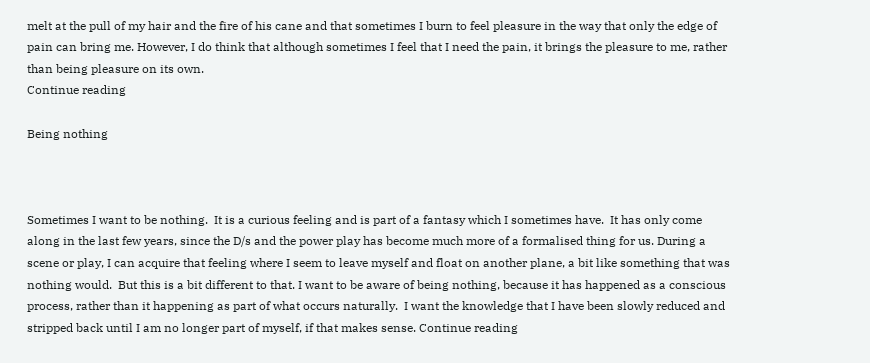melt at the pull of my hair and the fire of his cane and that sometimes I burn to feel pleasure in the way that only the edge of pain can bring me. However, I do think that although sometimes I feel that I need the pain, it brings the pleasure to me, rather than being pleasure on its own.
Continue reading

Being nothing



Sometimes I want to be nothing.  It is a curious feeling and is part of a fantasy which I sometimes have.  It has only come along in the last few years, since the D/s and the power play has become much more of a formalised thing for us. During a scene or play, I can acquire that feeling where I seem to leave myself and float on another plane, a bit like something that was nothing would.  But this is a bit different to that. I want to be aware of being nothing, because it has happened as a conscious process, rather than it happening as part of what occurs naturally.  I want the knowledge that I have been slowly reduced and stripped back until I am no longer part of myself, if that makes sense. Continue reading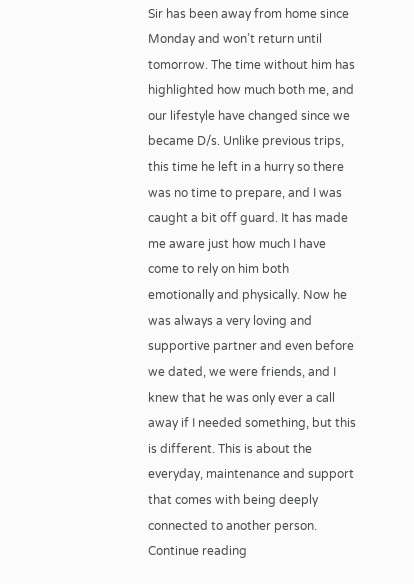Sir has been away from home since Monday and won’t return until tomorrow. The time without him has highlighted how much both me, and our lifestyle have changed since we became D/s. Unlike previous trips, this time he left in a hurry so there was no time to prepare, and I was caught a bit off guard. It has made me aware just how much I have come to rely on him both emotionally and physically. Now he was always a very loving and supportive partner and even before we dated, we were friends, and I knew that he was only ever a call away if I needed something, but this is different. This is about the everyday, maintenance and support that comes with being deeply connected to another person.  Continue reading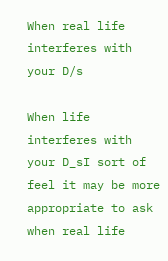When real life interferes with your D/s

When life interferes with your D_sI sort of feel it may be more appropriate to ask when real life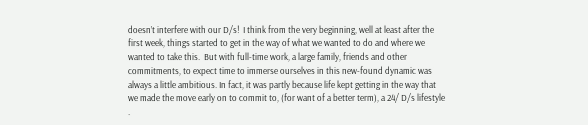doesn’t interfere with our D/s!  I think from the very beginning, well at least after the first week, things started to get in the way of what we wanted to do and where we wanted to take this.  But with full-time work, a large family, friends and other commitments, to expect time to immerse ourselves in this new-found dynamic was always a little ambitious. In fact, it was partly because life kept getting in the way that we made the move early on to commit to, (for want of a better term), a 24/ D/s lifestyle .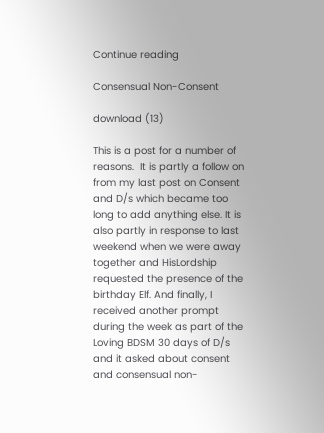Continue reading

Consensual Non-Consent

download (13)

This is a post for a number of reasons.  It is partly a follow on from my last post on Consent and D/s which became too long to add anything else. It is also partly in response to last weekend when we were away together and HisLordship requested the presence of the birthday Elf. And finally, I received another prompt during the week as part of the Loving BDSM 30 days of D/s and it asked about consent and consensual non-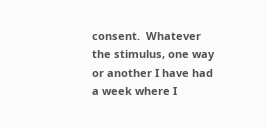consent.  Whatever the stimulus, one way or another I have had a week where I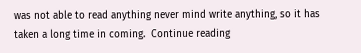was not able to read anything never mind write anything, so it has taken a long time in coming.  Continue reading